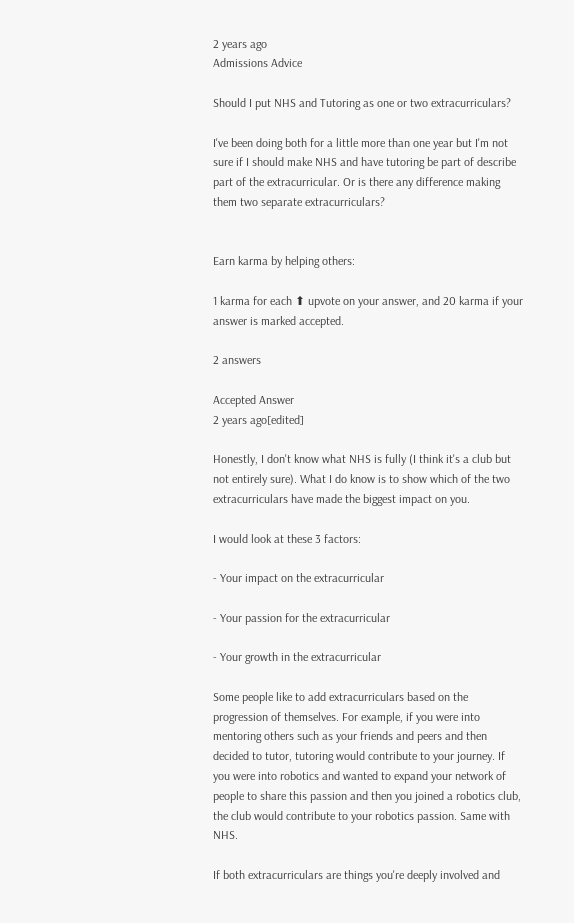2 years ago
Admissions Advice

Should I put NHS and Tutoring as one or two extracurriculars?

I've been doing both for a little more than one year but I'm not sure if I should make NHS and have tutoring be part of describe part of the extracurricular. Or is there any difference making them two separate extracurriculars?


Earn karma by helping others:

1 karma for each ⬆ upvote on your answer, and 20 karma if your answer is marked accepted.

2 answers

Accepted Answer
2 years ago[edited]

Honestly, I don't know what NHS is fully (I think it's a club but not entirely sure). What I do know is to show which of the two extracurriculars have made the biggest impact on you.

I would look at these 3 factors:

- Your impact on the extracurricular

- Your passion for the extracurricular

- Your growth in the extracurricular

Some people like to add extracurriculars based on the progression of themselves. For example, if you were into mentoring others such as your friends and peers and then decided to tutor, tutoring would contribute to your journey. If you were into robotics and wanted to expand your network of people to share this passion and then you joined a robotics club, the club would contribute to your robotics passion. Same with NHS.

If both extracurriculars are things you're deeply involved and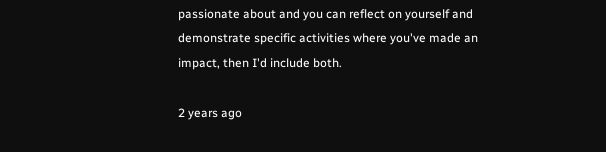passionate about and you can reflect on yourself and demonstrate specific activities where you've made an impact, then I'd include both.

2 years ago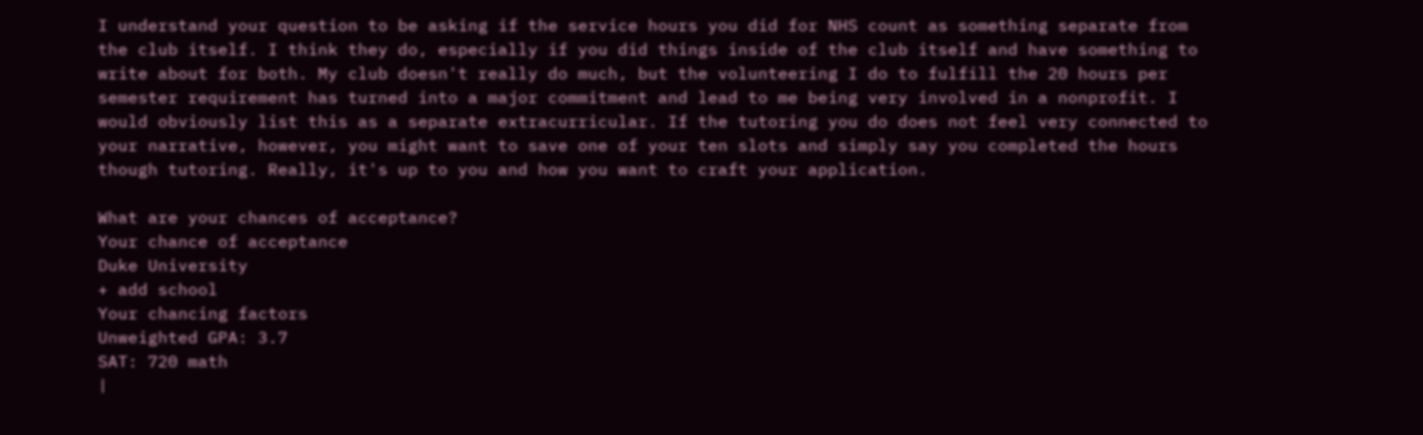I understand your question to be asking if the service hours you did for NHS count as something separate from the club itself. I think they do, especially if you did things inside of the club itself and have something to write about for both. My club doesn't really do much, but the volunteering I do to fulfill the 20 hours per semester requirement has turned into a major commitment and lead to me being very involved in a nonprofit. I would obviously list this as a separate extracurricular. If the tutoring you do does not feel very connected to your narrative, however, you might want to save one of your ten slots and simply say you completed the hours though tutoring. Really, it's up to you and how you want to craft your application.

What are your chances of acceptance?
Your chance of acceptance
Duke University
+ add school
Your chancing factors
Unweighted GPA: 3.7
SAT: 720 math
|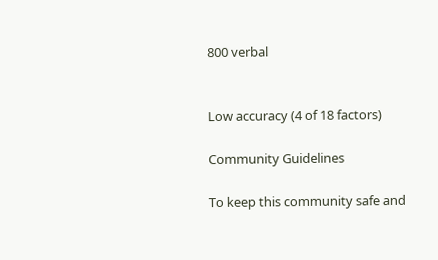800 verbal


Low accuracy (4 of 18 factors)

Community Guidelines

To keep this community safe and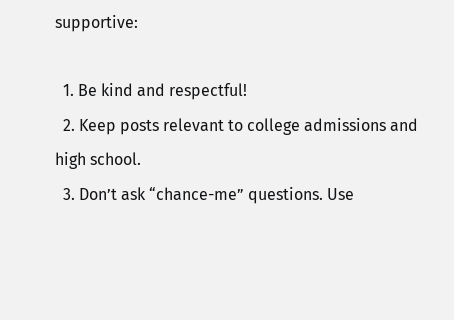supportive:

  1. Be kind and respectful!
  2. Keep posts relevant to college admissions and high school.
  3. Don’t ask “chance-me” questions. Use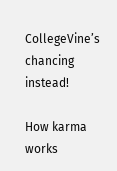CollegeVine’s chancing instead!

How karma works